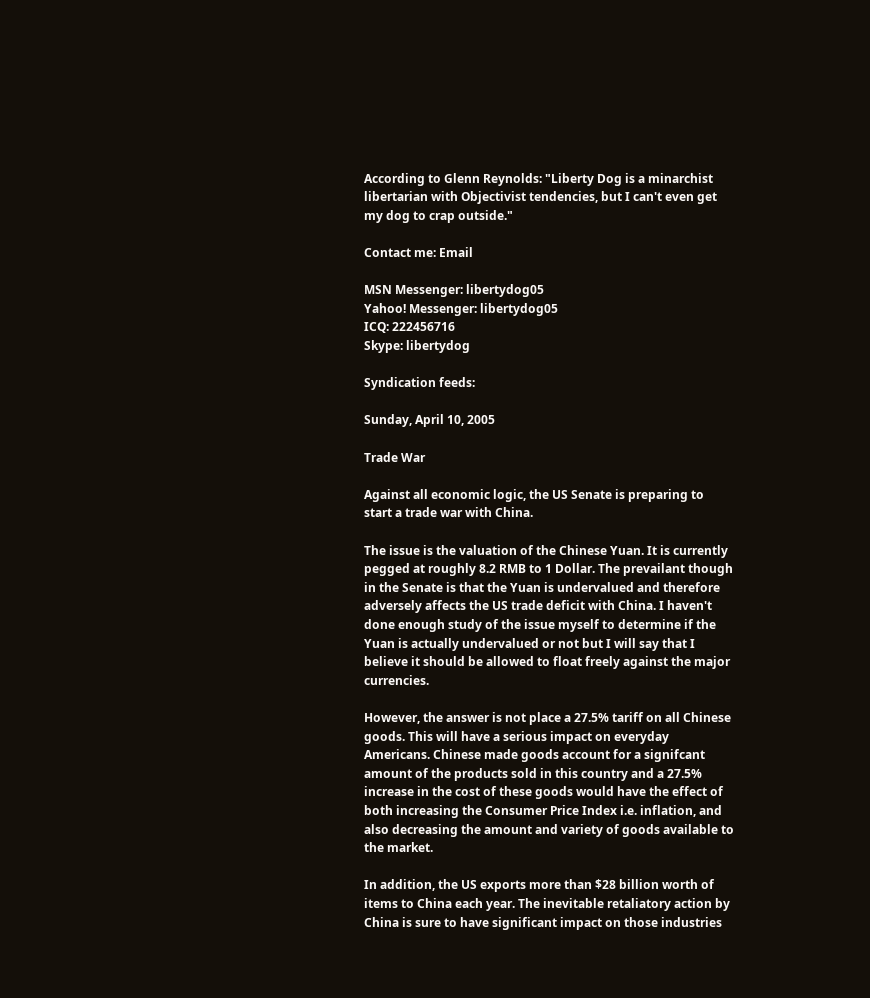According to Glenn Reynolds: "Liberty Dog is a minarchist libertarian with Objectivist tendencies, but I can't even get my dog to crap outside."

Contact me: Email

MSN Messenger: libertydog05
Yahoo! Messenger: libertydog05
ICQ: 222456716
Skype: libertydog

Syndication feeds:

Sunday, April 10, 2005

Trade War

Against all economic logic, the US Senate is preparing to start a trade war with China.

The issue is the valuation of the Chinese Yuan. It is currently pegged at roughly 8.2 RMB to 1 Dollar. The prevailant though in the Senate is that the Yuan is undervalued and therefore adversely affects the US trade deficit with China. I haven't done enough study of the issue myself to determine if the Yuan is actually undervalued or not but I will say that I believe it should be allowed to float freely against the major currencies.

However, the answer is not place a 27.5% tariff on all Chinese goods. This will have a serious impact on everyday Americans. Chinese made goods account for a signifcant amount of the products sold in this country and a 27.5% increase in the cost of these goods would have the effect of both increasing the Consumer Price Index i.e. inflation, and also decreasing the amount and variety of goods available to the market.

In addition, the US exports more than $28 billion worth of items to China each year. The inevitable retaliatory action by China is sure to have significant impact on those industries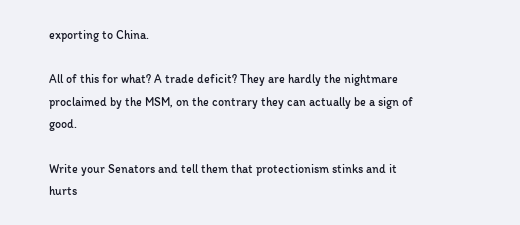exporting to China.

All of this for what? A trade deficit? They are hardly the nightmare proclaimed by the MSM, on the contrary they can actually be a sign of good.

Write your Senators and tell them that protectionism stinks and it hurts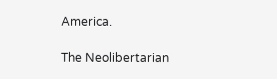America.

The Neolibertarian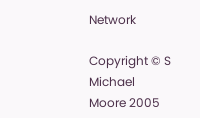Network

Copyright © S Michael Moore 2005